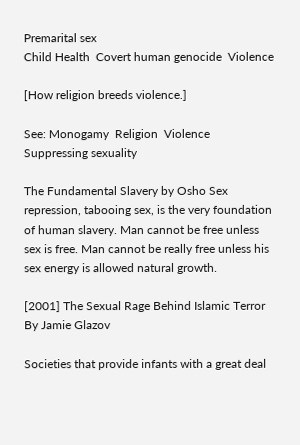Premarital sex
Child Health  Covert human genocide  Violence

[How religion breeds violence.]

See: Monogamy  Religion  Violence    Suppressing sexuality

The Fundamental Slavery by Osho Sex repression, tabooing sex, is the very foundation of human slavery. Man cannot be free unless sex is free. Man cannot be really free unless his sex energy is allowed natural growth.

[2001] The Sexual Rage Behind Islamic Terror By Jamie Glazov

Societies that provide infants with a great deal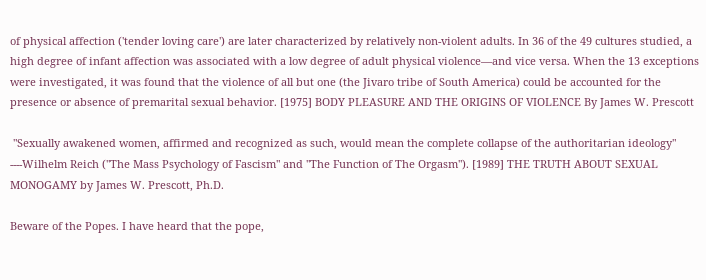of physical affection ('tender loving care') are later characterized by relatively non-violent adults. In 36 of the 49 cultures studied, a high degree of infant affection was associated with a low degree of adult physical violence—and vice versa. When the 13 exceptions were investigated, it was found that the violence of all but one (the Jivaro tribe of South America) could be accounted for the presence or absence of premarital sexual behavior. [1975] BODY PLEASURE AND THE ORIGINS OF VIOLENCE By James W. Prescott

 "Sexually awakened women, affirmed and recognized as such, would mean the complete collapse of the authoritarian ideology" ----Wilhelm Reich ("The Mass Psychology of Fascism" and "The Function of The Orgasm"). [1989] THE TRUTH ABOUT SEXUAL MONOGAMY by James W. Prescott, Ph.D.

Beware of the Popes. I have heard that the pope,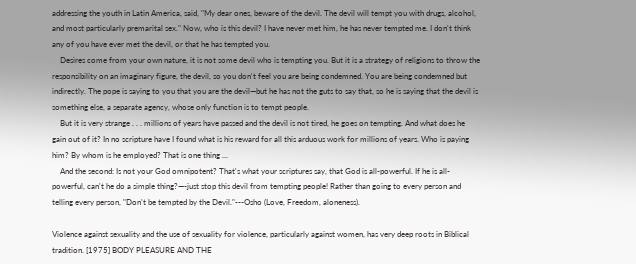addressing the youth in Latin America, said, "My dear ones, beware of the devil. The devil will tempt you with drugs, alcohol, and most particularly premarital sex." Now, who is this devil? I have never met him, he has never tempted me. I don't think any of you have ever met the devil, or that he has tempted you.
    Desires come from your own nature, it is not some devil who is tempting you. But it is a strategy of religions to throw the responsibility on an imaginary figure, the devil, so you don't feel you are being condemned. You are being condemned but indirectly. The pope is saying to you that you are the devil—but he has not the guts to say that, so he is saying that the devil is something else, a separate agency, whose only function is to tempt people.
    But it is very strange . . . millions of years have passed and the devil is not tired, he goes on tempting. And what does he gain out of it? In no scripture have I found what is his reward for all this arduous work for millions of years. Who is paying him? By whom is he employed? That is one thing ...
    And the second: Is not your God omnipotent? That's what your scriptures say, that God is all-powerful. If he is all-powerful, can't he do a simple thing?—-just stop this devil from tempting people! Rather than going to every person and telling every person, "Don't be tempted by the Devil."---Osho (Love, Freedom, aloneness).

Violence against sexuality and the use of sexuality for violence, particularly against women, has very deep roots in Biblical tradition. [1975] BODY PLEASURE AND THE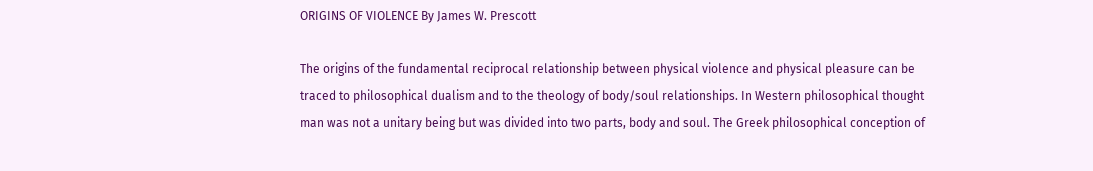ORIGINS OF VIOLENCE By James W. Prescott

The origins of the fundamental reciprocal relationship between physical violence and physical pleasure can be traced to philosophical dualism and to the theology of body/soul relationships. In Western philosophical thought man was not a unitary being but was divided into two parts, body and soul. The Greek philosophical conception of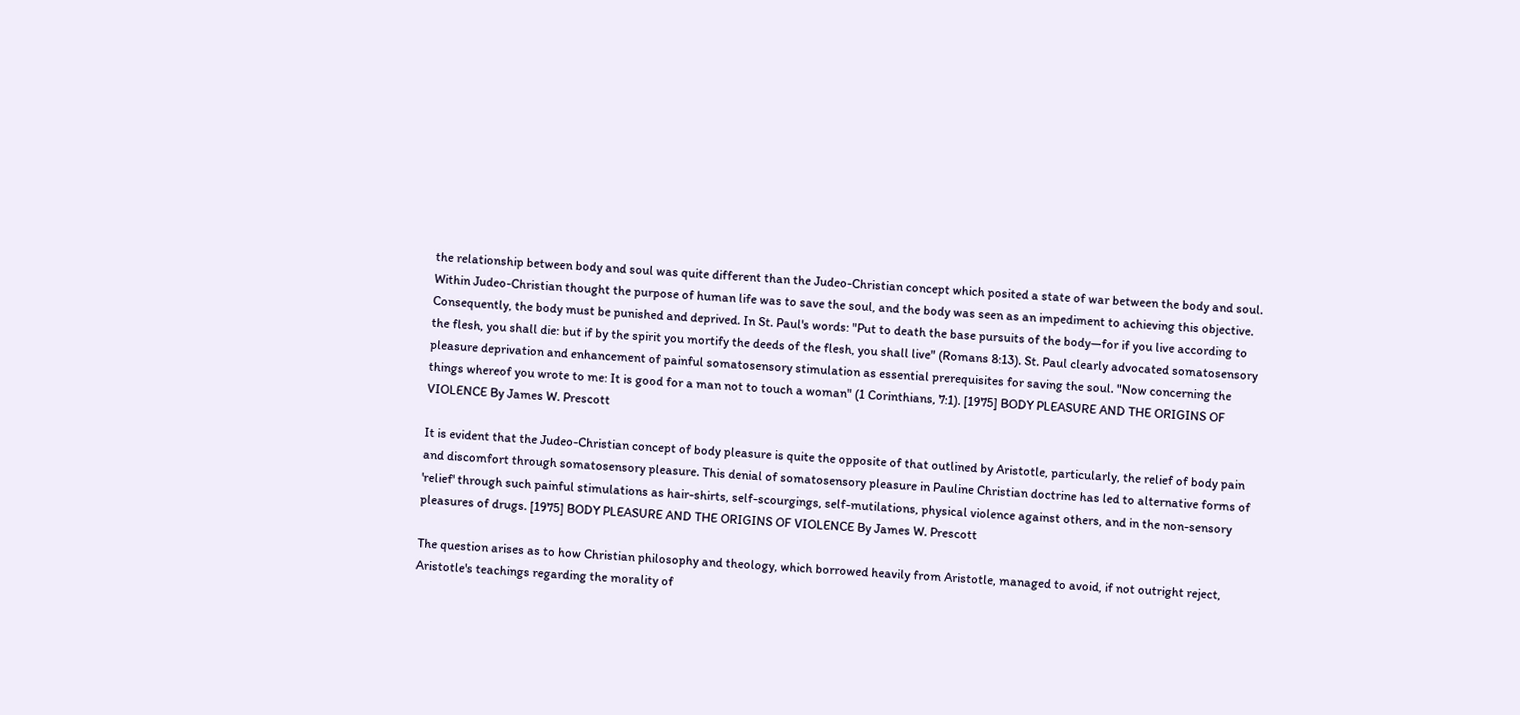the relationship between body and soul was quite different than the Judeo-Christian concept which posited a state of war between the body and soul. Within Judeo-Christian thought the purpose of human life was to save the soul, and the body was seen as an impediment to achieving this objective. Consequently, the body must be punished and deprived. In St. Paul's words: "Put to death the base pursuits of the body—for if you live according to the flesh, you shall die: but if by the spirit you mortify the deeds of the flesh, you shall live" (Romans 8:13). St. Paul clearly advocated somatosensory pleasure deprivation and enhancement of painful somatosensory stimulation as essential prerequisites for saving the soul. "Now concerning the things whereof you wrote to me: It is good for a man not to touch a woman" (1 Corinthians, 7:1). [1975] BODY PLEASURE AND THE ORIGINS OF VIOLENCE By James W. Prescott

It is evident that the Judeo-Christian concept of body pleasure is quite the opposite of that outlined by Aristotle, particularly, the relief of body pain and discomfort through somatosensory pleasure. This denial of somatosensory pleasure in Pauline Christian doctrine has led to alternative forms of 'relief' through such painful stimulations as hair-shirts, self-scourgings, self-mutilations, physical violence against others, and in the non-sensory pleasures of drugs. [1975] BODY PLEASURE AND THE ORIGINS OF VIOLENCE By James W. Prescott

The question arises as to how Christian philosophy and theology, which borrowed heavily from Aristotle, managed to avoid, if not outright reject, Aristotle's teachings regarding the morality of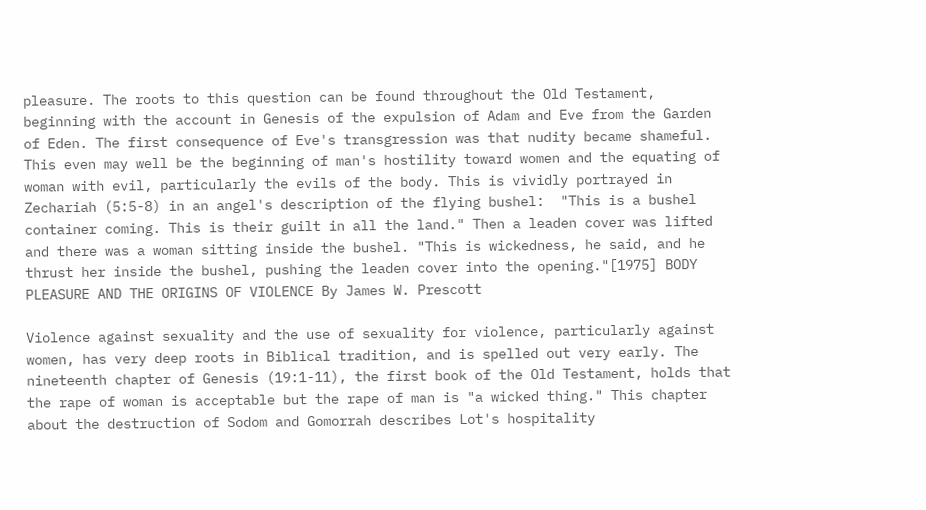pleasure. The roots to this question can be found throughout the Old Testament, beginning with the account in Genesis of the expulsion of Adam and Eve from the Garden of Eden. The first consequence of Eve's transgression was that nudity became shameful. This even may well be the beginning of man's hostility toward women and the equating of woman with evil, particularly the evils of the body. This is vividly portrayed in Zechariah (5:5-8) in an angel's description of the flying bushel:  "This is a bushel container coming. This is their guilt in all the land." Then a leaden cover was lifted and there was a woman sitting inside the bushel. "This is wickedness, he said, and he thrust her inside the bushel, pushing the leaden cover into the opening."[1975] BODY PLEASURE AND THE ORIGINS OF VIOLENCE By James W. Prescott

Violence against sexuality and the use of sexuality for violence, particularly against women, has very deep roots in Biblical tradition, and is spelled out very early. The nineteenth chapter of Genesis (19:1-11), the first book of the Old Testament, holds that the rape of woman is acceptable but the rape of man is "a wicked thing." This chapter about the destruction of Sodom and Gomorrah describes Lot's hospitality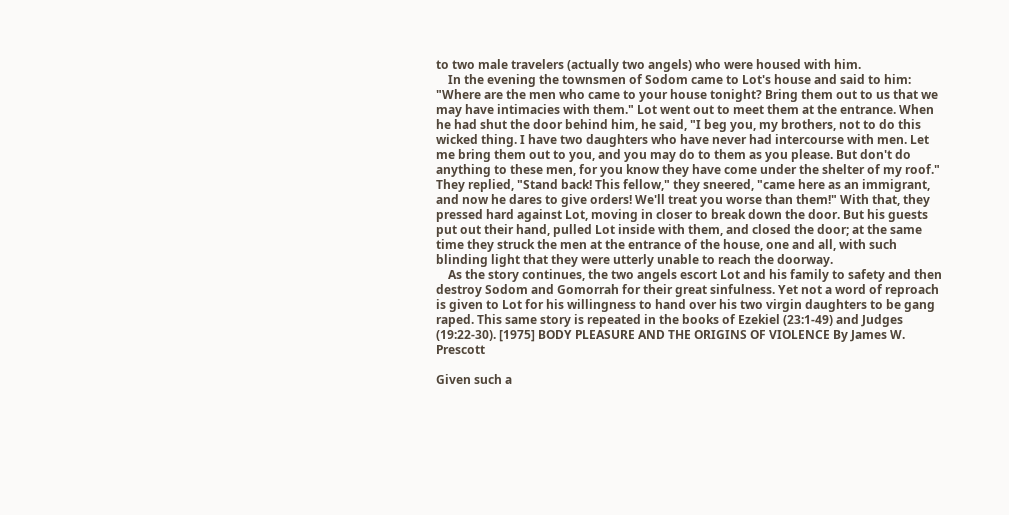to two male travelers (actually two angels) who were housed with him.
    In the evening the townsmen of Sodom came to Lot's house and said to him: "Where are the men who came to your house tonight? Bring them out to us that we may have intimacies with them." Lot went out to meet them at the entrance. When he had shut the door behind him, he said, "I beg you, my brothers, not to do this wicked thing. I have two daughters who have never had intercourse with men. Let me bring them out to you, and you may do to them as you please. But don't do anything to these men, for you know they have come under the shelter of my roof." They replied, "Stand back! This fellow," they sneered, "came here as an immigrant, and now he dares to give orders! We'll treat you worse than them!" With that, they pressed hard against Lot, moving in closer to break down the door. But his guests put out their hand, pulled Lot inside with them, and closed the door; at the same time they struck the men at the entrance of the house, one and all, with such blinding light that they were utterly unable to reach the doorway.
    As the story continues, the two angels escort Lot and his family to safety and then destroy Sodom and Gomorrah for their great sinfulness. Yet not a word of reproach is given to Lot for his willingness to hand over his two virgin daughters to be gang raped. This same story is repeated in the books of Ezekiel (23:1-49) and Judges (19:22-30). [1975] BODY PLEASURE AND THE ORIGINS OF VIOLENCE By James W. Prescott

Given such a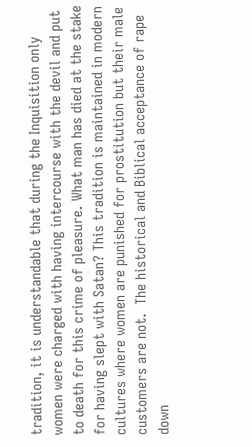tradition, it is understandable that during the Inquisition only women were charged with having intercourse with the devil and put to death for this crime of pleasure. What man has died at the stake for having slept with Satan? This tradition is maintained in modern cultures where women are punished for prostitution but their male customers are not.  The historical and Biblical acceptance of rape down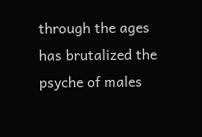through the ages has brutalized the psyche of males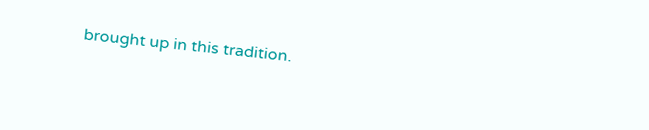brought up in this tradition.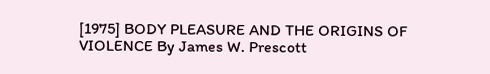[1975] BODY PLEASURE AND THE ORIGINS OF VIOLENCE By James W. Prescott